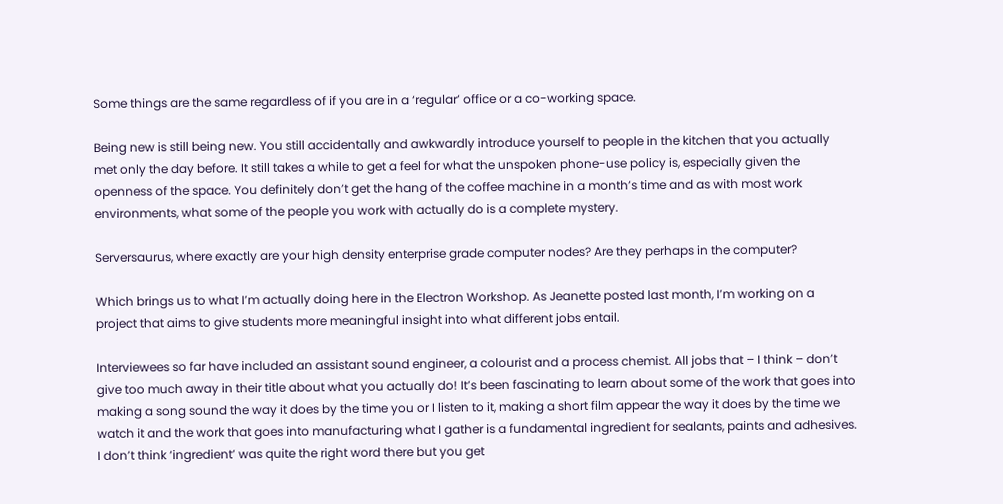Some things are the same regardless of if you are in a ‘regular’ office or a co-working space.

Being new is still being new. You still accidentally and awkwardly introduce yourself to people in the kitchen that you actually met only the day before. It still takes a while to get a feel for what the unspoken phone-use policy is, especially given the openness of the space. You definitely don’t get the hang of the coffee machine in a month’s time and as with most work environments, what some of the people you work with actually do is a complete mystery.

Serversaurus, where exactly are your high density enterprise grade computer nodes? Are they perhaps in the computer?

Which brings us to what I’m actually doing here in the Electron Workshop. As Jeanette posted last month, I’m working on a project that aims to give students more meaningful insight into what different jobs entail.

Interviewees so far have included an assistant sound engineer, a colourist and a process chemist. All jobs that – I think – don’t give too much away in their title about what you actually do! It’s been fascinating to learn about some of the work that goes into making a song sound the way it does by the time you or I listen to it, making a short film appear the way it does by the time we watch it and the work that goes into manufacturing what I gather is a fundamental ingredient for sealants, paints and adhesives. I don’t think ‘ingredient’ was quite the right word there but you get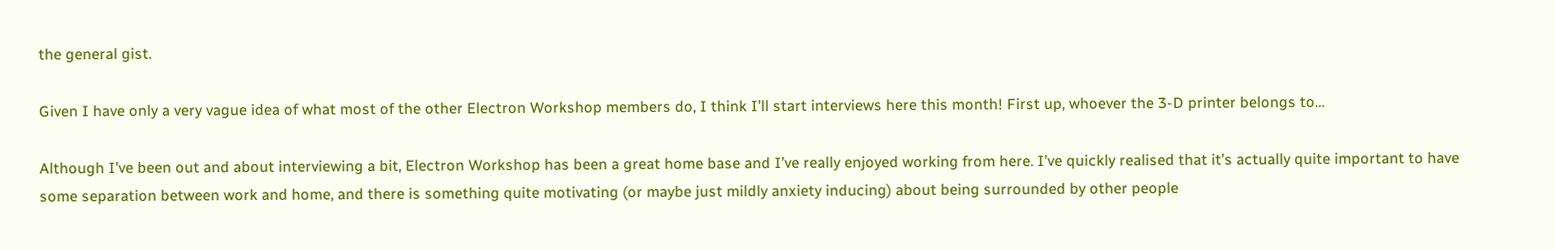the general gist.

Given I have only a very vague idea of what most of the other Electron Workshop members do, I think I’ll start interviews here this month! First up, whoever the 3-D printer belongs to…

Although I’ve been out and about interviewing a bit, Electron Workshop has been a great home base and I’ve really enjoyed working from here. I’ve quickly realised that it’s actually quite important to have some separation between work and home, and there is something quite motivating (or maybe just mildly anxiety inducing) about being surrounded by other people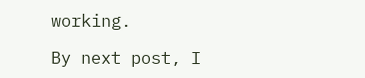working.

By next post, I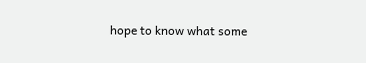hope to know what some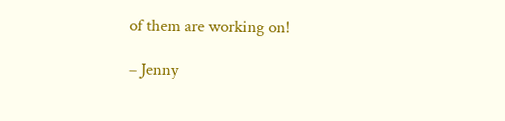of them are working on!

– Jenny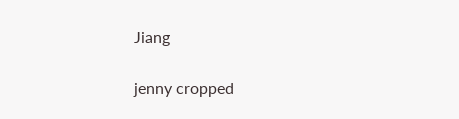Jiang

jenny cropped